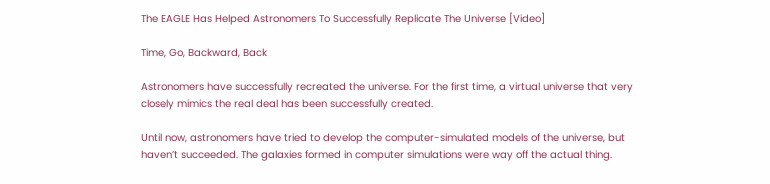The EAGLE Has Helped Astronomers To Successfully Replicate The Universe [Video]

Time, Go, Backward, Back

Astronomers have successfully recreated the universe. For the first time, a virtual universe that very closely mimics the real deal has been successfully created.

Until now, astronomers have tried to develop the computer-simulated models of the universe, but haven’t succeeded. The galaxies formed in computer simulations were way off the actual thing.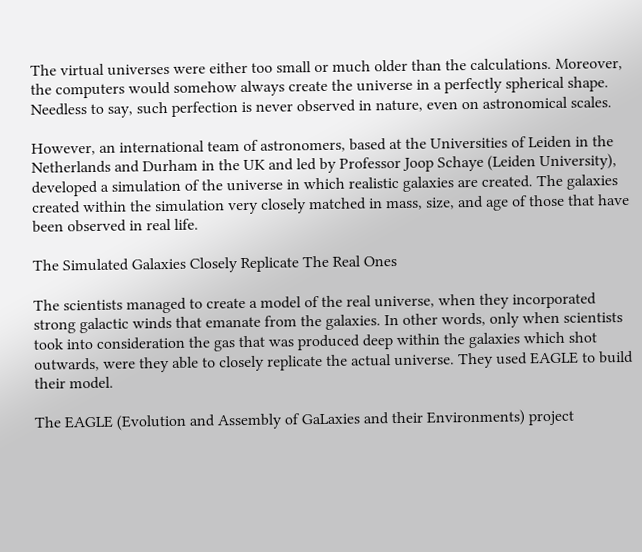The virtual universes were either too small or much older than the calculations. Moreover, the computers would somehow always create the universe in a perfectly spherical shape. Needless to say, such perfection is never observed in nature, even on astronomical scales.

However, an international team of astronomers, based at the Universities of Leiden in the Netherlands and Durham in the UK and led by Professor Joop Schaye (Leiden University), developed a simulation of the universe in which realistic galaxies are created. The galaxies created within the simulation very closely matched in mass, size, and age of those that have been observed in real life.

The Simulated Galaxies Closely Replicate The Real Ones

The scientists managed to create a model of the real universe, when they incorporated strong galactic winds that emanate from the galaxies. In other words, only when scientists took into consideration the gas that was produced deep within the galaxies which shot outwards, were they able to closely replicate the actual universe. They used EAGLE to build their model.

The EAGLE (Evolution and Assembly of GaLaxies and their Environments) project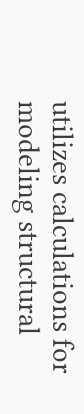utilizes calculations for modeling structural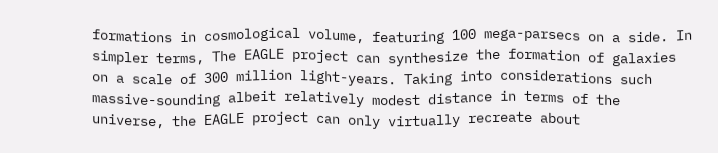formations in cosmological volume, featuring 100 mega-parsecs on a side. In simpler terms, The EAGLE project can synthesize the formation of galaxies on a scale of 300 million light-years. Taking into considerations such massive-sounding albeit relatively modest distance in terms of the universe, the EAGLE project can only virtually recreate about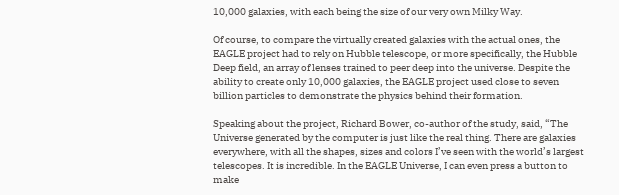10,000 galaxies, with each being the size of our very own Milky Way.

Of course, to compare the virtually created galaxies with the actual ones, the EAGLE project had to rely on Hubble telescope, or more specifically, the Hubble Deep field, an array of lenses trained to peer deep into the universe. Despite the ability to create only 10,000 galaxies, the EAGLE project used close to seven billion particles to demonstrate the physics behind their formation.

Speaking about the project, Richard Bower, co-author of the study, said, “The Universe generated by the computer is just like the real thing. There are galaxies everywhere, with all the shapes, sizes and colors I’ve seen with the world’s largest telescopes. It is incredible. In the EAGLE Universe, I can even press a button to make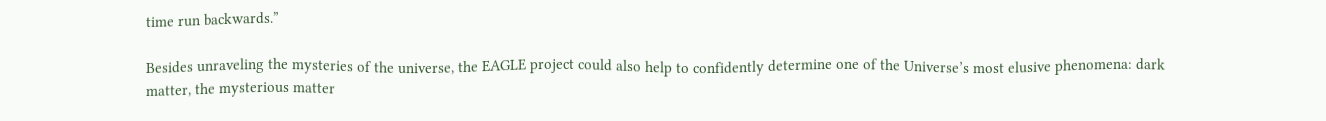time run backwards.”

Besides unraveling the mysteries of the universe, the EAGLE project could also help to confidently determine one of the Universe’s most elusive phenomena: dark matter, the mysterious matter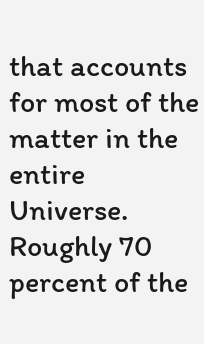that accounts for most of the matter in the entire Universe. Roughly 70 percent of the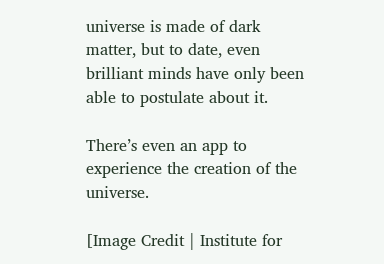universe is made of dark matter, but to date, even brilliant minds have only been able to postulate about it.

There’s even an app to experience the creation of the universe.

[Image Credit | Institute for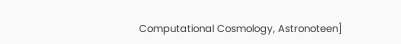Computational Cosmology, Astronoteen]